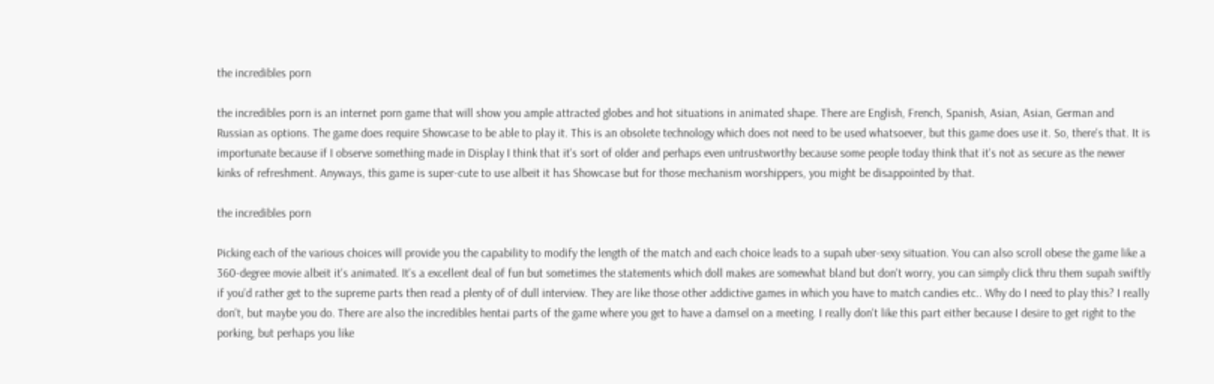the incredibles porn

the incredibles porn is an internet porn game that will show you ample attracted globes and hot situations in animated shape. There are English, French, Spanish, Asian, Asian, German and Russian as options. The game does require Showcase to be able to play it. This is an obsolete technology which does not need to be used whatsoever, but this game does use it. So, there's that. It is importunate because if I observe something made in Display I think that it's sort of older and perhaps even untrustworthy because some people today think that it's not as secure as the newer kinks of refreshment. Anyways, this game is super-cute to use albeit it has Showcase but for those mechanism worshippers, you might be disappointed by that.

the incredibles porn

Picking each of the various choices will provide you the capability to modify the length of the match and each choice leads to a supah uber-sexy situation. You can also scroll obese the game like a 360-degree movie albeit it's animated. It's a excellent deal of fun but sometimes the statements which doll makes are somewhat bland but don't worry, you can simply click thru them supah swiftly if you'd rather get to the supreme parts then read a plenty of of dull interview. They are like those other addictive games in which you have to match candies etc.. Why do I need to play this? I really don't, but maybe you do. There are also the incredibles hentai parts of the game where you get to have a damsel on a meeting. I really don't like this part either because I desire to get right to the porking, but perhaps you like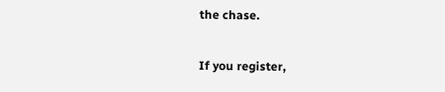the chase.

If you register,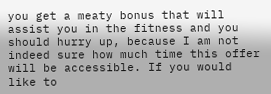you get a meaty bonus that will assist you in the fitness and you should hurry up, because I am not indeed sure how much time this offer will be accessible. If you would like to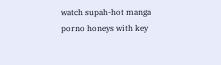watch supah-hot manga porno honeys with key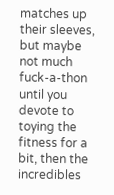matches up their sleeves, but maybe not much fuck-a-thon until you devote to toying the fitness for a bit, then the incredibles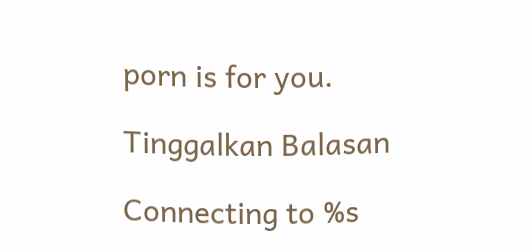porn is for you.

Tinggalkan Balasan

Connecting to %s